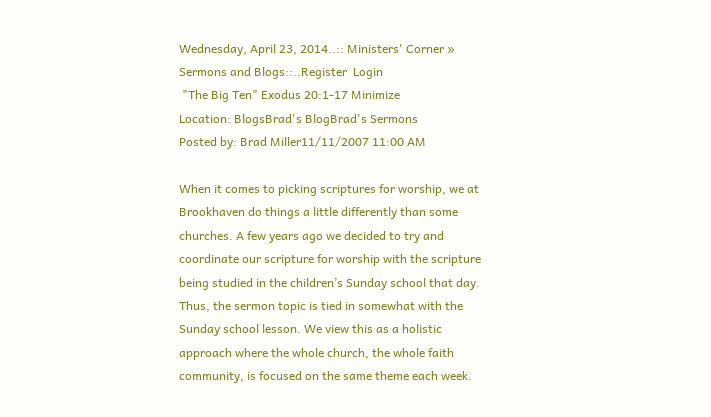Wednesday, April 23, 2014..:: Ministers' Corner » Sermons and Blogs::..Register  Login
 "The Big Ten" Exodus 20:1-17 Minimize
Location: BlogsBrad's BlogBrad's Sermons
Posted by: Brad Miller11/11/2007 11:00 AM

When it comes to picking scriptures for worship, we at Brookhaven do things a little differently than some churches. A few years ago we decided to try and coordinate our scripture for worship with the scripture being studied in the children’s Sunday school that day. Thus, the sermon topic is tied in somewhat with the Sunday school lesson. We view this as a holistic approach where the whole church, the whole faith community, is focused on the same theme each week.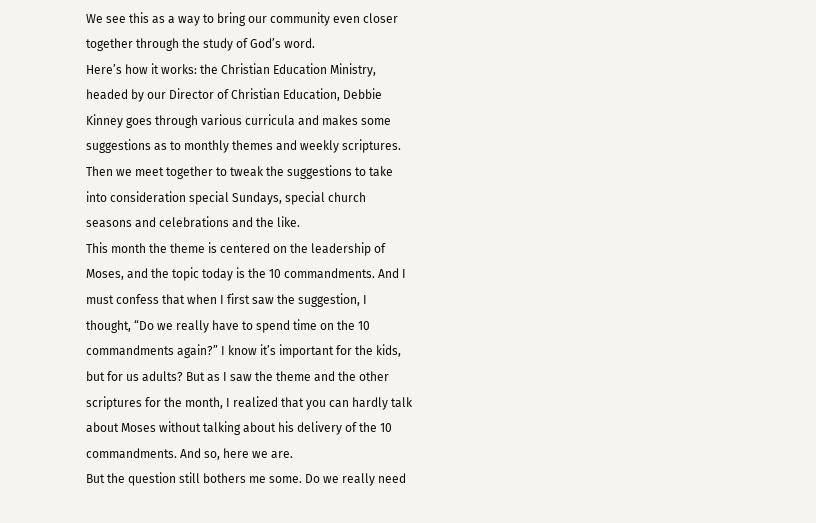We see this as a way to bring our community even closer together through the study of God’s word.
Here’s how it works: the Christian Education Ministry, headed by our Director of Christian Education, Debbie Kinney goes through various curricula and makes some suggestions as to monthly themes and weekly scriptures. Then we meet together to tweak the suggestions to take into consideration special Sundays, special church seasons and celebrations and the like.
This month the theme is centered on the leadership of Moses, and the topic today is the 10 commandments. And I must confess that when I first saw the suggestion, I thought, “Do we really have to spend time on the 10 commandments again?” I know it’s important for the kids, but for us adults? But as I saw the theme and the other scriptures for the month, I realized that you can hardly talk about Moses without talking about his delivery of the 10 commandments. And so, here we are.
But the question still bothers me some. Do we really need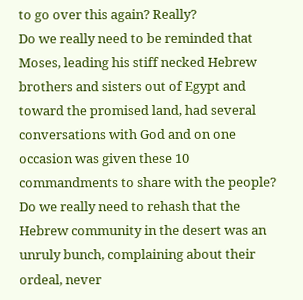to go over this again? Really?
Do we really need to be reminded that Moses, leading his stiff necked Hebrew brothers and sisters out of Egypt and toward the promised land, had several conversations with God and on one occasion was given these 10 commandments to share with the people? Do we really need to rehash that the Hebrew community in the desert was an unruly bunch, complaining about their ordeal, never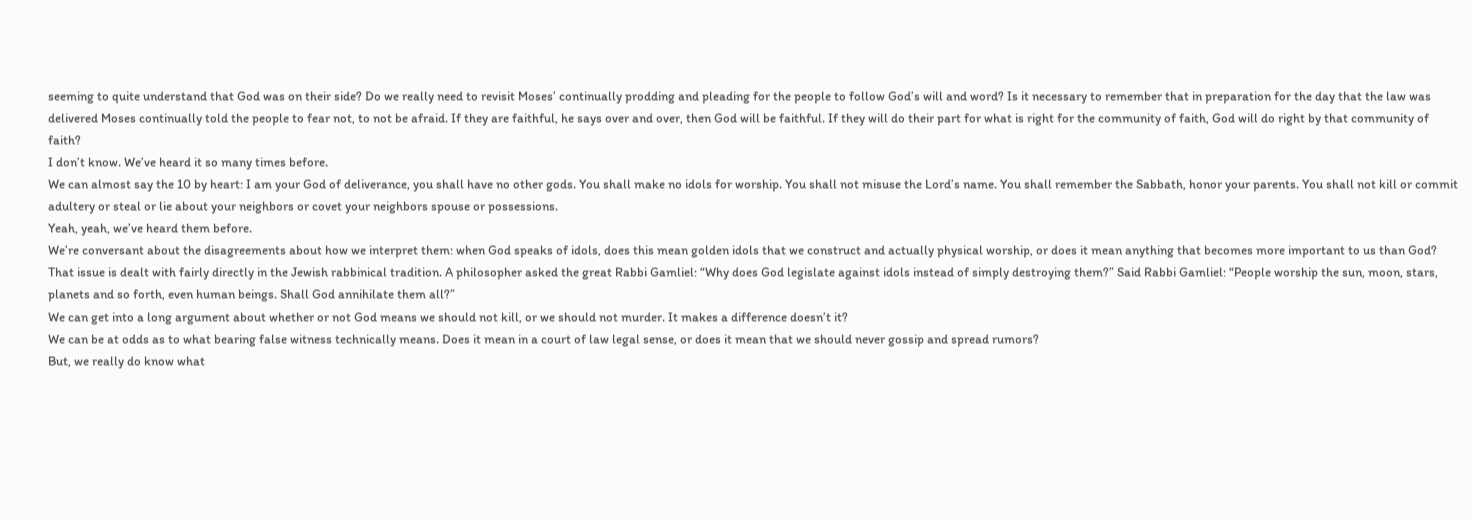seeming to quite understand that God was on their side? Do we really need to revisit Moses’ continually prodding and pleading for the people to follow God’s will and word? Is it necessary to remember that in preparation for the day that the law was delivered Moses continually told the people to fear not, to not be afraid. If they are faithful, he says over and over, then God will be faithful. If they will do their part for what is right for the community of faith, God will do right by that community of faith?
I don’t know. We’ve heard it so many times before.
We can almost say the 10 by heart: I am your God of deliverance, you shall have no other gods. You shall make no idols for worship. You shall not misuse the Lord’s name. You shall remember the Sabbath, honor your parents. You shall not kill or commit adultery or steal or lie about your neighbors or covet your neighbors spouse or possessions.
Yeah, yeah, we’ve heard them before.
We’re conversant about the disagreements about how we interpret them: when God speaks of idols, does this mean golden idols that we construct and actually physical worship, or does it mean anything that becomes more important to us than God? That issue is dealt with fairly directly in the Jewish rabbinical tradition. A philosopher asked the great Rabbi Gamliel: “Why does God legislate against idols instead of simply destroying them?” Said Rabbi Gamliel: “People worship the sun, moon, stars, planets and so forth, even human beings. Shall God annihilate them all?”
We can get into a long argument about whether or not God means we should not kill, or we should not murder. It makes a difference doesn’t it?
We can be at odds as to what bearing false witness technically means. Does it mean in a court of law legal sense, or does it mean that we should never gossip and spread rumors?
But, we really do know what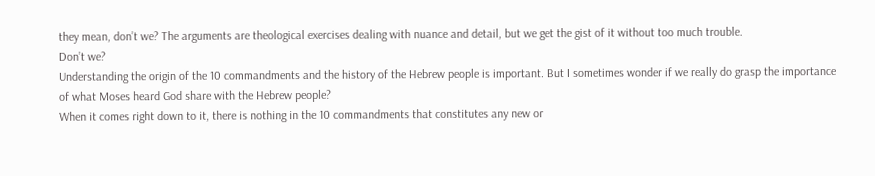they mean, don’t we? The arguments are theological exercises dealing with nuance and detail, but we get the gist of it without too much trouble.
Don’t we?
Understanding the origin of the 10 commandments and the history of the Hebrew people is important. But I sometimes wonder if we really do grasp the importance of what Moses heard God share with the Hebrew people?
When it comes right down to it, there is nothing in the 10 commandments that constitutes any new or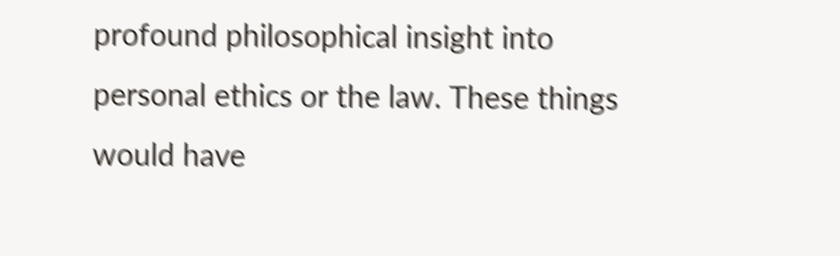profound philosophical insight into personal ethics or the law. These things would have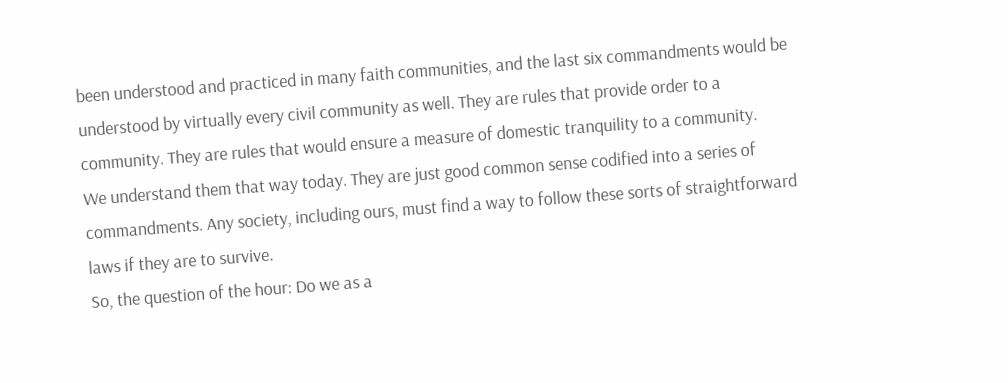been understood and practiced in many faith communities, and the last six commandments would be understood by virtually every civil community as well. They are rules that provide order to a community. They are rules that would ensure a measure of domestic tranquility to a community.
We understand them that way today. They are just good common sense codified into a series of commandments. Any society, including ours, must find a way to follow these sorts of straightforward laws if they are to survive.
So, the question of the hour: Do we as a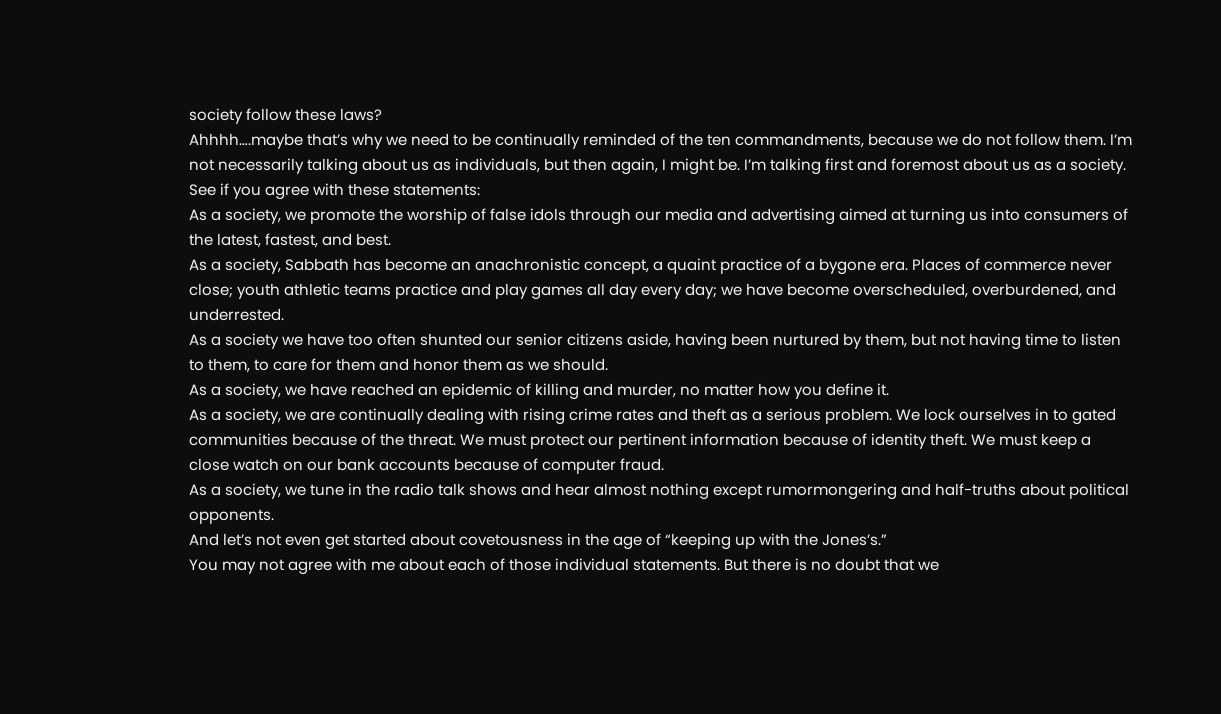society follow these laws?
Ahhhh….maybe that’s why we need to be continually reminded of the ten commandments, because we do not follow them. I’m not necessarily talking about us as individuals, but then again, I might be. I’m talking first and foremost about us as a society. See if you agree with these statements:
As a society, we promote the worship of false idols through our media and advertising aimed at turning us into consumers of the latest, fastest, and best.
As a society, Sabbath has become an anachronistic concept, a quaint practice of a bygone era. Places of commerce never close; youth athletic teams practice and play games all day every day; we have become overscheduled, overburdened, and underrested.
As a society we have too often shunted our senior citizens aside, having been nurtured by them, but not having time to listen to them, to care for them and honor them as we should.
As a society, we have reached an epidemic of killing and murder, no matter how you define it.
As a society, we are continually dealing with rising crime rates and theft as a serious problem. We lock ourselves in to gated communities because of the threat. We must protect our pertinent information because of identity theft. We must keep a close watch on our bank accounts because of computer fraud.
As a society, we tune in the radio talk shows and hear almost nothing except rumormongering and half-truths about political opponents.
And let’s not even get started about covetousness in the age of “keeping up with the Jones’s.”
You may not agree with me about each of those individual statements. But there is no doubt that we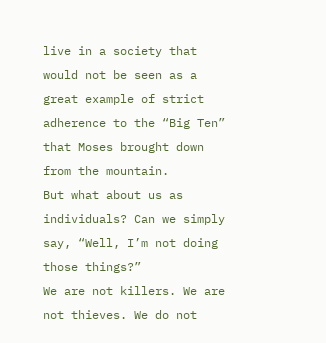live in a society that would not be seen as a great example of strict adherence to the “Big Ten” that Moses brought down from the mountain.
But what about us as individuals? Can we simply say, “Well, I’m not doing those things?”
We are not killers. We are not thieves. We do not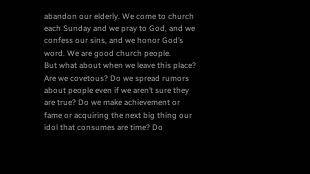abandon our elderly. We come to church each Sunday and we pray to God, and we confess our sins, and we honor God’s word. We are good church people.
But what about when we leave this place?
Are we covetous? Do we spread rumors about people even if we aren’t sure they are true? Do we make achievement or fame or acquiring the next big thing our idol that consumes are time? Do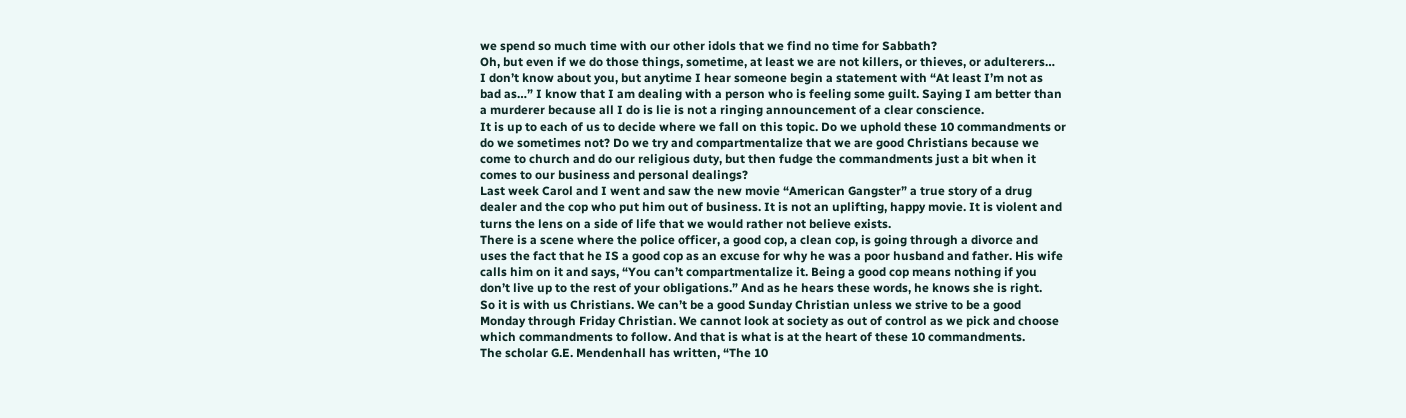we spend so much time with our other idols that we find no time for Sabbath?
Oh, but even if we do those things, sometime, at least we are not killers, or thieves, or adulterers…
I don’t know about you, but anytime I hear someone begin a statement with “At least I’m not as bad as…” I know that I am dealing with a person who is feeling some guilt. Saying I am better than a murderer because all I do is lie is not a ringing announcement of a clear conscience.
It is up to each of us to decide where we fall on this topic. Do we uphold these 10 commandments or do we sometimes not? Do we try and compartmentalize that we are good Christians because we come to church and do our religious duty, but then fudge the commandments just a bit when it comes to our business and personal dealings?
Last week Carol and I went and saw the new movie “American Gangster” a true story of a drug dealer and the cop who put him out of business. It is not an uplifting, happy movie. It is violent and turns the lens on a side of life that we would rather not believe exists.
There is a scene where the police officer, a good cop, a clean cop, is going through a divorce and uses the fact that he IS a good cop as an excuse for why he was a poor husband and father. His wife calls him on it and says, “You can’t compartmentalize it. Being a good cop means nothing if you don’t live up to the rest of your obligations.” And as he hears these words, he knows she is right.
So it is with us Christians. We can’t be a good Sunday Christian unless we strive to be a good Monday through Friday Christian. We cannot look at society as out of control as we pick and choose which commandments to follow. And that is what is at the heart of these 10 commandments.
The scholar G.E. Mendenhall has written, “The 10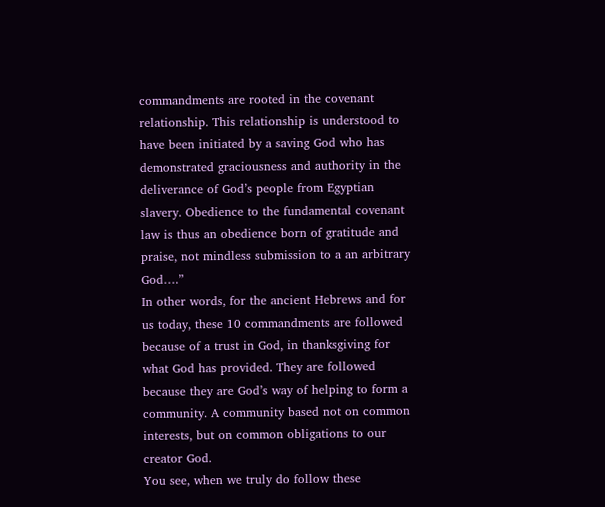commandments are rooted in the covenant relationship. This relationship is understood to have been initiated by a saving God who has demonstrated graciousness and authority in the deliverance of God’s people from Egyptian slavery. Obedience to the fundamental covenant law is thus an obedience born of gratitude and praise, not mindless submission to a an arbitrary God….”
In other words, for the ancient Hebrews and for us today, these 10 commandments are followed because of a trust in God, in thanksgiving for what God has provided. They are followed because they are God’s way of helping to form a community. A community based not on common interests, but on common obligations to our creator God.
You see, when we truly do follow these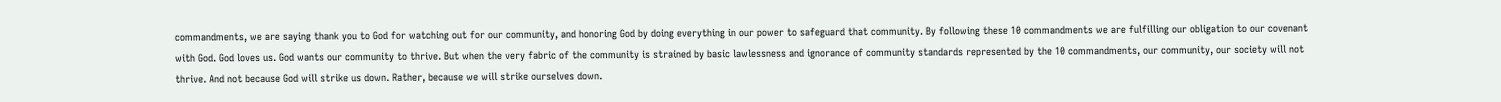commandments, we are saying thank you to God for watching out for our community, and honoring God by doing everything in our power to safeguard that community. By following these 10 commandments we are fulfilling our obligation to our covenant with God. God loves us. God wants our community to thrive. But when the very fabric of the community is strained by basic lawlessness and ignorance of community standards represented by the 10 commandments, our community, our society will not thrive. And not because God will strike us down. Rather, because we will strike ourselves down.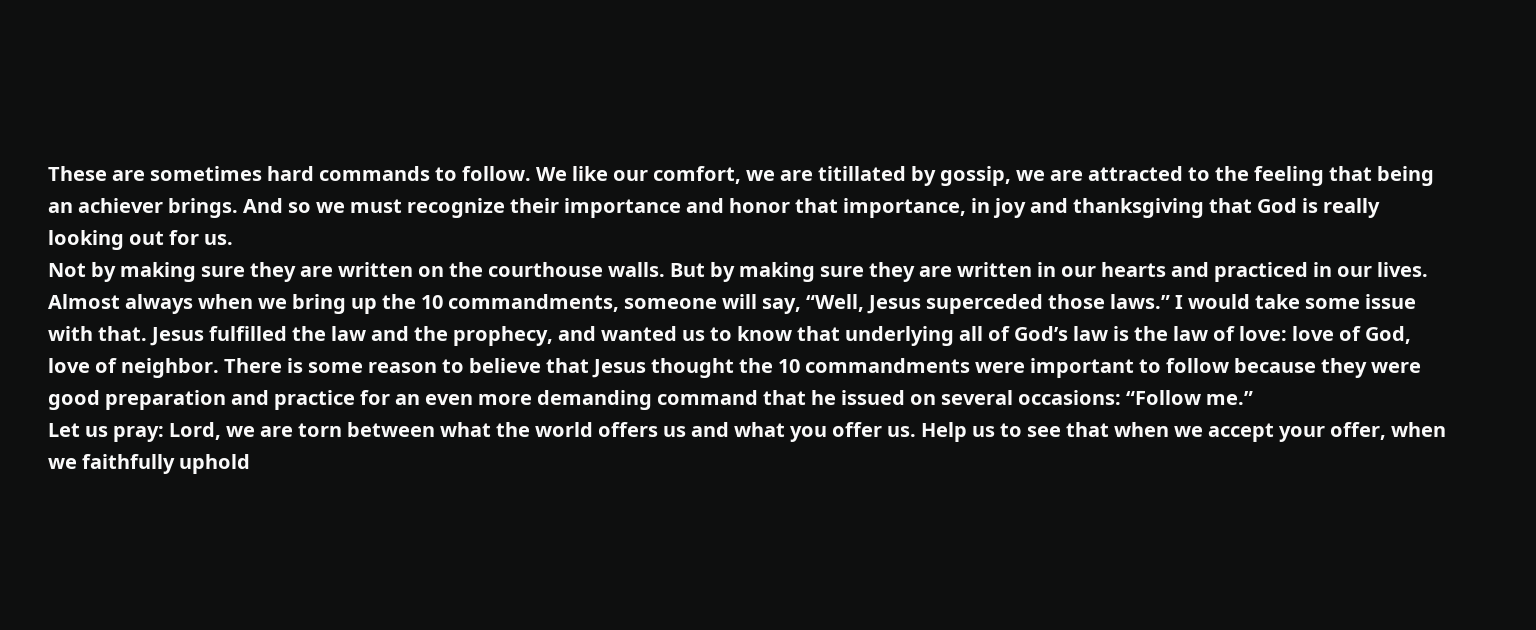These are sometimes hard commands to follow. We like our comfort, we are titillated by gossip, we are attracted to the feeling that being an achiever brings. And so we must recognize their importance and honor that importance, in joy and thanksgiving that God is really looking out for us.
Not by making sure they are written on the courthouse walls. But by making sure they are written in our hearts and practiced in our lives.
Almost always when we bring up the 10 commandments, someone will say, “Well, Jesus superceded those laws.” I would take some issue with that. Jesus fulfilled the law and the prophecy, and wanted us to know that underlying all of God’s law is the law of love: love of God, love of neighbor. There is some reason to believe that Jesus thought the 10 commandments were important to follow because they were good preparation and practice for an even more demanding command that he issued on several occasions: “Follow me.”
Let us pray: Lord, we are torn between what the world offers us and what you offer us. Help us to see that when we accept your offer, when we faithfully uphold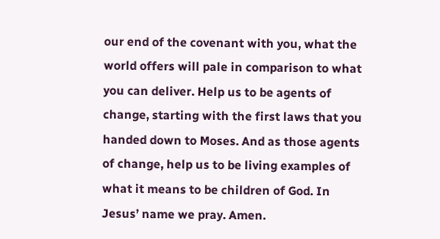our end of the covenant with you, what the world offers will pale in comparison to what you can deliver. Help us to be agents of change, starting with the first laws that you handed down to Moses. And as those agents of change, help us to be living examples of what it means to be children of God. In Jesus’ name we pray. Amen.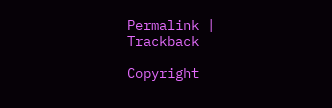Permalink | Trackback

Copyright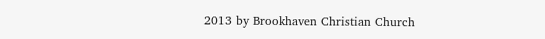2013 by Brookhaven Christian Church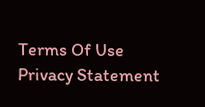Terms Of Use  Privacy Statement